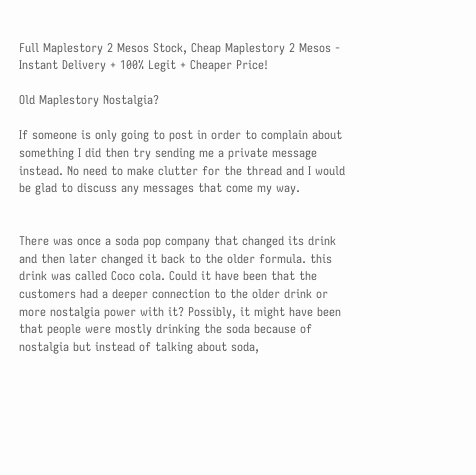Full Maplestory 2 Mesos Stock, Cheap Maplestory 2 Mesos - Instant Delivery + 100% Legit + Cheaper Price!

Old Maplestory Nostalgia?

If someone is only going to post in order to complain about something I did then try sending me a private message instead. No need to make clutter for the thread and I would be glad to discuss any messages that come my way.


There was once a soda pop company that changed its drink and then later changed it back to the older formula. this drink was called Coco cola. Could it have been that the customers had a deeper connection to the older drink or more nostalgia power with it? Possibly, it might have been that people were mostly drinking the soda because of nostalgia but instead of talking about soda,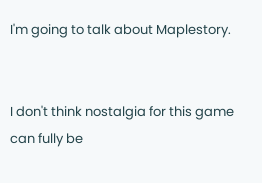I'm going to talk about Maplestory.


I don't think nostalgia for this game can fully be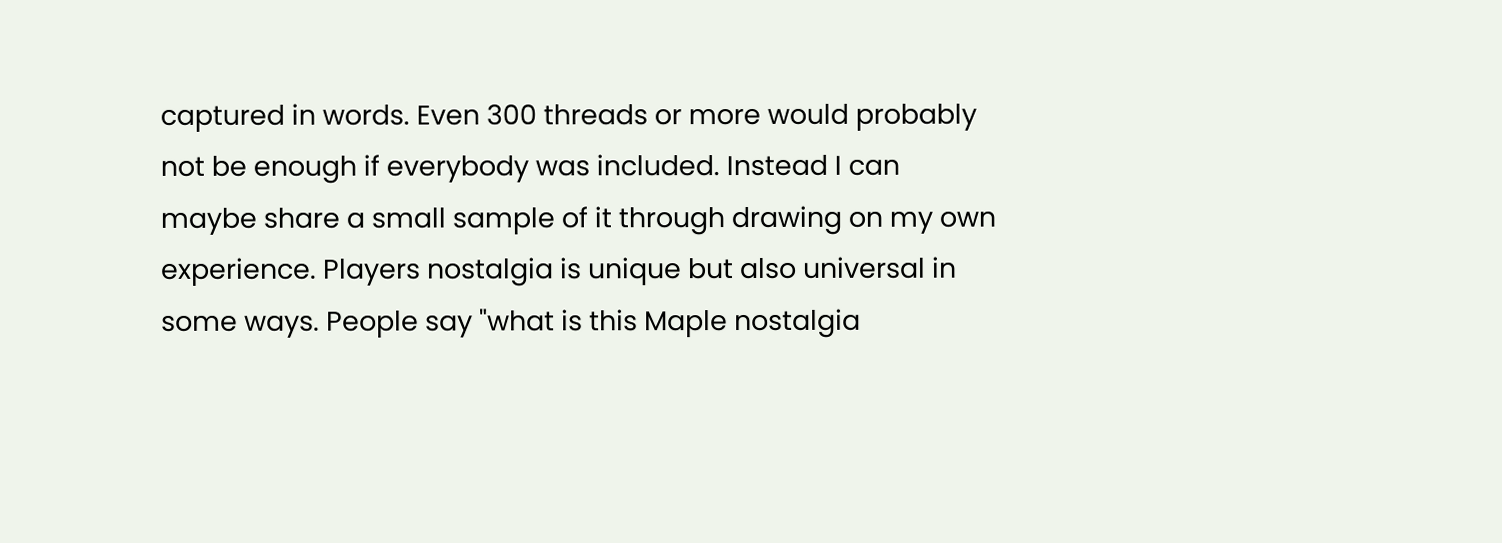captured in words. Even 300 threads or more would probably not be enough if everybody was included. Instead I can maybe share a small sample of it through drawing on my own experience. Players nostalgia is unique but also universal in some ways. People say "what is this Maple nostalgia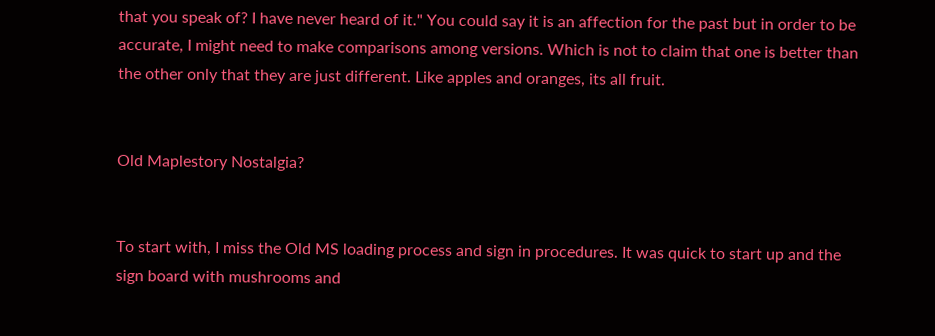that you speak of? I have never heard of it." You could say it is an affection for the past but in order to be accurate, I might need to make comparisons among versions. Which is not to claim that one is better than the other only that they are just different. Like apples and oranges, its all fruit.


Old Maplestory Nostalgia?


To start with, I miss the Old MS loading process and sign in procedures. It was quick to start up and the sign board with mushrooms and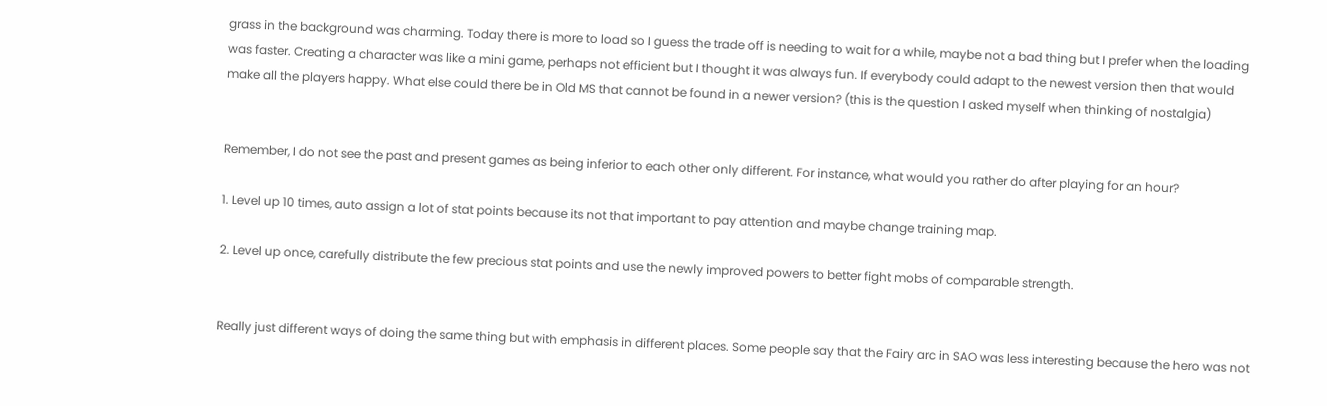grass in the background was charming. Today there is more to load so I guess the trade off is needing to wait for a while, maybe not a bad thing but I prefer when the loading was faster. Creating a character was like a mini game, perhaps not efficient but I thought it was always fun. If everybody could adapt to the newest version then that would make all the players happy. What else could there be in Old MS that cannot be found in a newer version? (this is the question I asked myself when thinking of nostalgia)


Remember, I do not see the past and present games as being inferior to each other only different. For instance, what would you rather do after playing for an hour?

1. Level up 10 times, auto assign a lot of stat points because its not that important to pay attention and maybe change training map.

2. Level up once, carefully distribute the few precious stat points and use the newly improved powers to better fight mobs of comparable strength.


Really just different ways of doing the same thing but with emphasis in different places. Some people say that the Fairy arc in SAO was less interesting because the hero was not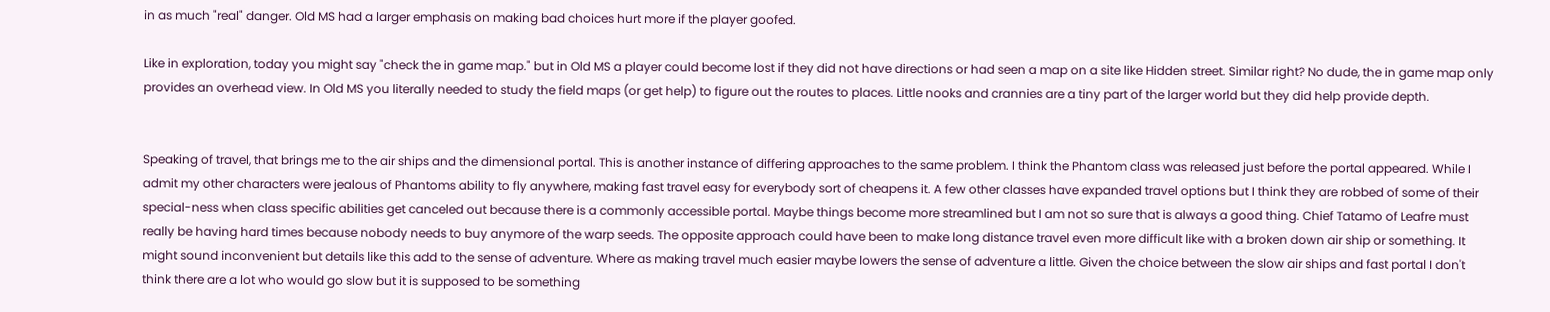in as much "real" danger. Old MS had a larger emphasis on making bad choices hurt more if the player goofed.

Like in exploration, today you might say "check the in game map." but in Old MS a player could become lost if they did not have directions or had seen a map on a site like Hidden street. Similar right? No dude, the in game map only provides an overhead view. In Old MS you literally needed to study the field maps (or get help) to figure out the routes to places. Little nooks and crannies are a tiny part of the larger world but they did help provide depth.


Speaking of travel, that brings me to the air ships and the dimensional portal. This is another instance of differing approaches to the same problem. I think the Phantom class was released just before the portal appeared. While I admit my other characters were jealous of Phantoms ability to fly anywhere, making fast travel easy for everybody sort of cheapens it. A few other classes have expanded travel options but I think they are robbed of some of their special-ness when class specific abilities get canceled out because there is a commonly accessible portal. Maybe things become more streamlined but I am not so sure that is always a good thing. Chief Tatamo of Leafre must really be having hard times because nobody needs to buy anymore of the warp seeds. The opposite approach could have been to make long distance travel even more difficult like with a broken down air ship or something. It might sound inconvenient but details like this add to the sense of adventure. Where as making travel much easier maybe lowers the sense of adventure a little. Given the choice between the slow air ships and fast portal I don't think there are a lot who would go slow but it is supposed to be something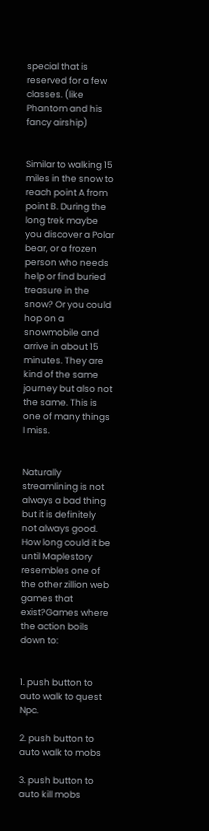special that is reserved for a few classes. (like Phantom and his fancy airship)


Similar to walking 15 miles in the snow to reach point A from point B. During the long trek maybe you discover a Polar bear, or a frozen person who needs help or find buried treasure in the snow? Or you could hop on a snowmobile and arrive in about 15 minutes. They are kind of the same journey but also not the same. This is one of many things I miss.


Naturally streamlining is not always a bad thing but it is definitely not always good. How long could it be until Maplestory resembles one of the other zillion web games that exist?Games where the action boils down to:


1. push button to auto walk to quest Npc.

2. push button to auto walk to mobs

3. push button to auto kill mobs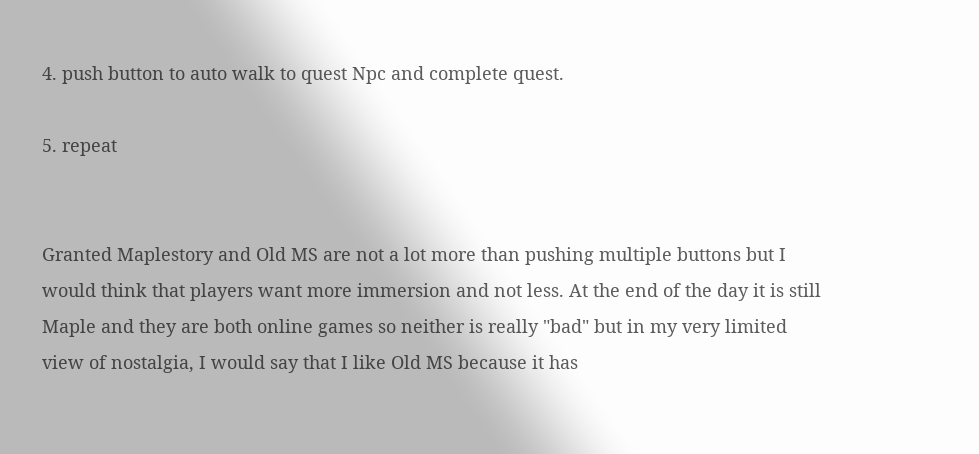4. push button to auto walk to quest Npc and complete quest.

5. repeat


Granted Maplestory and Old MS are not a lot more than pushing multiple buttons but I would think that players want more immersion and not less. At the end of the day it is still Maple and they are both online games so neither is really "bad" but in my very limited view of nostalgia, I would say that I like Old MS because it has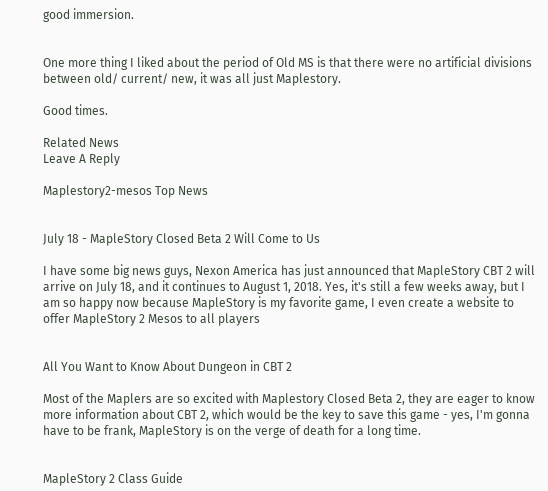good immersion.


One more thing I liked about the period of Old MS is that there were no artificial divisions between old/ current/ new, it was all just Maplestory.

Good times.

Related News
Leave A Reply

Maplestory2-mesos Top News


July 18 - MapleStory Closed Beta 2 Will Come to Us

I have some big news guys, Nexon America has just announced that MapleStory CBT 2 will arrive on July 18, and it continues to August 1, 2018. Yes, it's still a few weeks away, but I am so happy now because MapleStory is my favorite game, I even create a website to offer MapleStory 2 Mesos to all players


All You Want to Know About Dungeon in CBT 2

Most of the Maplers are so excited with Maplestory Closed Beta 2, they are eager to know more information about CBT 2, which would be the key to save this game - yes, I'm gonna have to be frank, MapleStory is on the verge of death for a long time.


MapleStory 2 Class Guide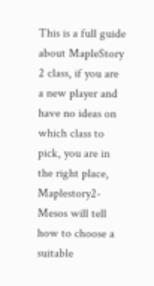This is a full guide about MapleStory 2 class, if you are a new player and have no ideas on which class to pick, you are in the right place, Maplestory2-Mesos will tell how to choose a suitable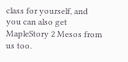class for yourself, and you can also get MapleStory 2 Mesos from us too.